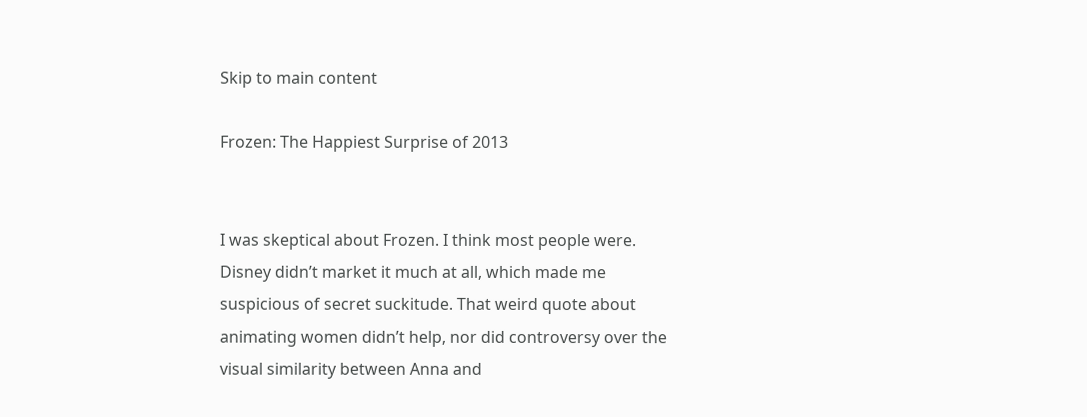Skip to main content

Frozen: The Happiest Surprise of 2013


I was skeptical about Frozen. I think most people were. Disney didn’t market it much at all, which made me suspicious of secret suckitude. That weird quote about animating women didn’t help, nor did controversy over the visual similarity between Anna and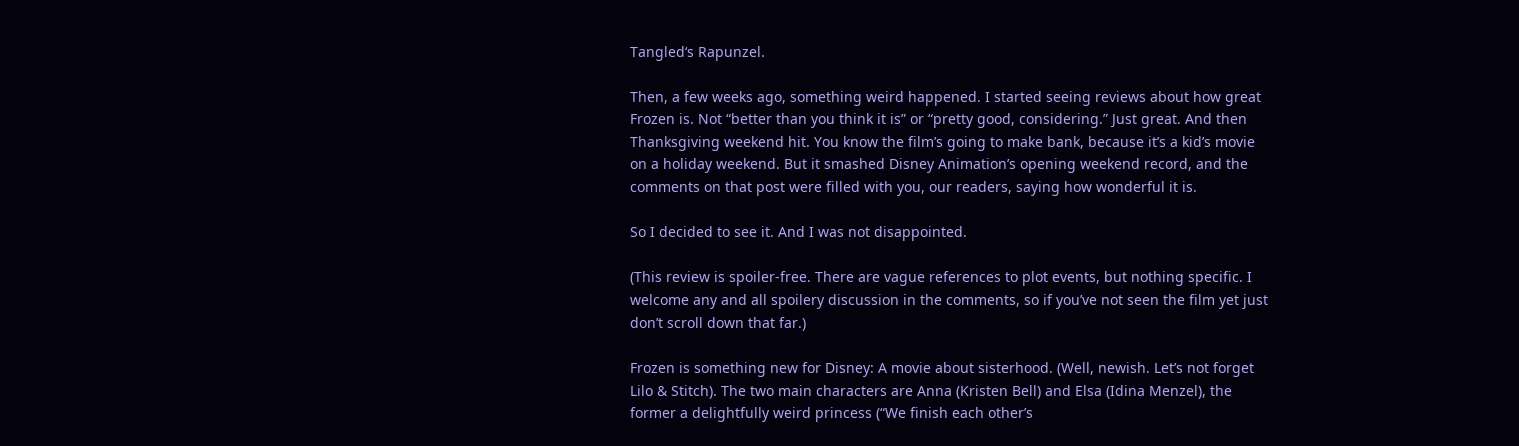Tangled‘s Rapunzel.

Then, a few weeks ago, something weird happened. I started seeing reviews about how great Frozen is. Not “better than you think it is” or “pretty good, considering.” Just great. And then Thanksgiving weekend hit. You know the film’s going to make bank, because it’s a kid’s movie on a holiday weekend. But it smashed Disney Animation’s opening weekend record, and the comments on that post were filled with you, our readers, saying how wonderful it is.

So I decided to see it. And I was not disappointed.

(This review is spoiler-free. There are vague references to plot events, but nothing specific. I welcome any and all spoilery discussion in the comments, so if you’ve not seen the film yet just don’t scroll down that far.)

Frozen is something new for Disney: A movie about sisterhood. (Well, newish. Let’s not forget Lilo & Stitch). The two main characters are Anna (Kristen Bell) and Elsa (Idina Menzel), the former a delightfully weird princess (“We finish each other’s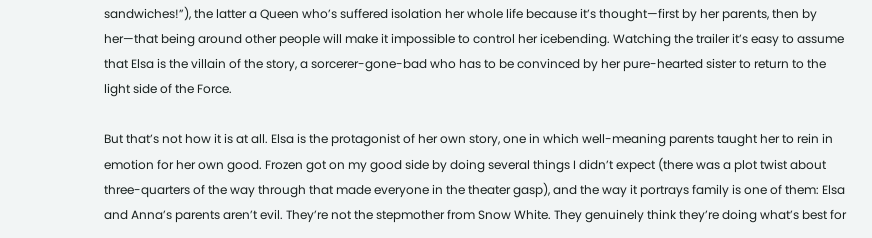sandwiches!”), the latter a Queen who’s suffered isolation her whole life because it’s thought—first by her parents, then by her—that being around other people will make it impossible to control her icebending. Watching the trailer it’s easy to assume that Elsa is the villain of the story, a sorcerer-gone-bad who has to be convinced by her pure-hearted sister to return to the light side of the Force.

But that’s not how it is at all. Elsa is the protagonist of her own story, one in which well-meaning parents taught her to rein in emotion for her own good. Frozen got on my good side by doing several things I didn’t expect (there was a plot twist about three-quarters of the way through that made everyone in the theater gasp), and the way it portrays family is one of them: Elsa and Anna’s parents aren’t evil. They’re not the stepmother from Snow White. They genuinely think they’re doing what’s best for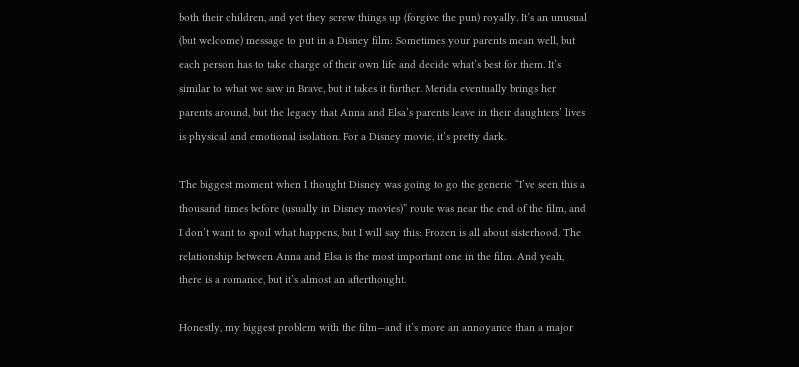both their children, and yet they screw things up (forgive the pun) royally. It’s an unusual (but welcome) message to put in a Disney film: Sometimes your parents mean well, but each person has to take charge of their own life and decide what’s best for them. It’s similar to what we saw in Brave, but it takes it further. Merida eventually brings her parents around, but the legacy that Anna and Elsa’s parents leave in their daughters’ lives is physical and emotional isolation. For a Disney movie, it’s pretty dark.

The biggest moment when I thought Disney was going to go the generic “I’ve seen this a thousand times before (usually in Disney movies)” route was near the end of the film, and I don’t want to spoil what happens, but I will say this: Frozen is all about sisterhood. The relationship between Anna and Elsa is the most important one in the film. And yeah, there is a romance, but it’s almost an afterthought.

Honestly, my biggest problem with the film—and it’s more an annoyance than a major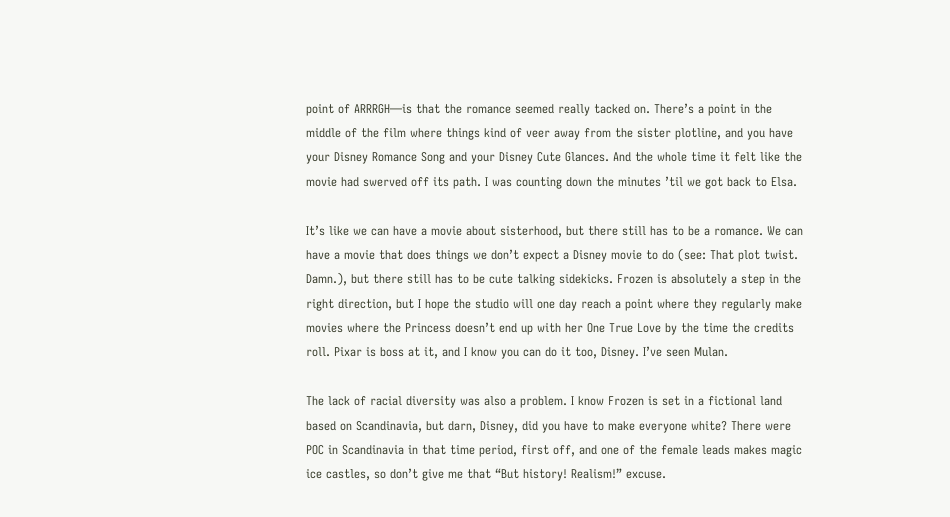point of ARRRGH—is that the romance seemed really tacked on. There’s a point in the middle of the film where things kind of veer away from the sister plotline, and you have your Disney Romance Song and your Disney Cute Glances. And the whole time it felt like the movie had swerved off its path. I was counting down the minutes ’til we got back to Elsa.

It’s like we can have a movie about sisterhood, but there still has to be a romance. We can have a movie that does things we don’t expect a Disney movie to do (see: That plot twist. Damn.), but there still has to be cute talking sidekicks. Frozen is absolutely a step in the right direction, but I hope the studio will one day reach a point where they regularly make movies where the Princess doesn’t end up with her One True Love by the time the credits roll. Pixar is boss at it, and I know you can do it too, Disney. I’ve seen Mulan.

The lack of racial diversity was also a problem. I know Frozen is set in a fictional land based on Scandinavia, but darn, Disney, did you have to make everyone white? There were POC in Scandinavia in that time period, first off, and one of the female leads makes magic ice castles, so don’t give me that “But history! Realism!” excuse.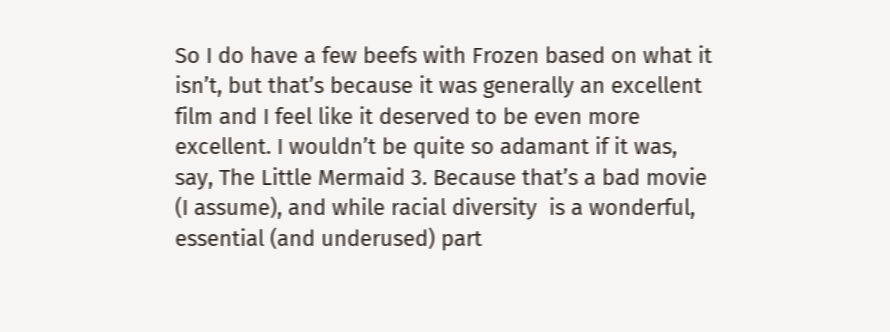So I do have a few beefs with Frozen based on what it isn’t, but that’s because it was generally an excellent film and I feel like it deserved to be even more excellent. I wouldn’t be quite so adamant if it was, say, The Little Mermaid 3. Because that’s a bad movie (I assume), and while racial diversity  is a wonderful, essential (and underused) part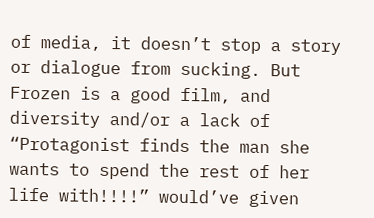of media, it doesn’t stop a story or dialogue from sucking. But Frozen is a good film, and diversity and/or a lack of “Protagonist finds the man she wants to spend the rest of her life with!!!!” would’ve given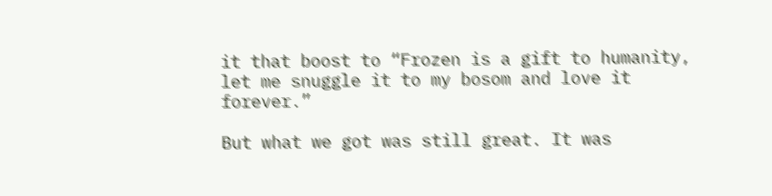it that boost to “Frozen is a gift to humanity, let me snuggle it to my bosom and love it forever.”

But what we got was still great. It was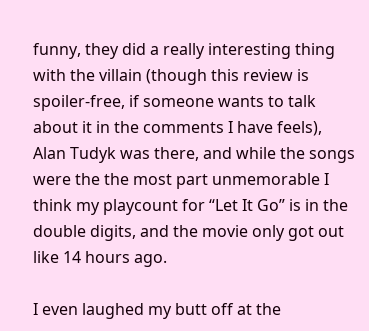funny, they did a really interesting thing with the villain (though this review is spoiler-free, if someone wants to talk about it in the comments I have feels), Alan Tudyk was there, and while the songs were the the most part unmemorable I think my playcount for “Let It Go” is in the double digits, and the movie only got out like 14 hours ago.

I even laughed my butt off at the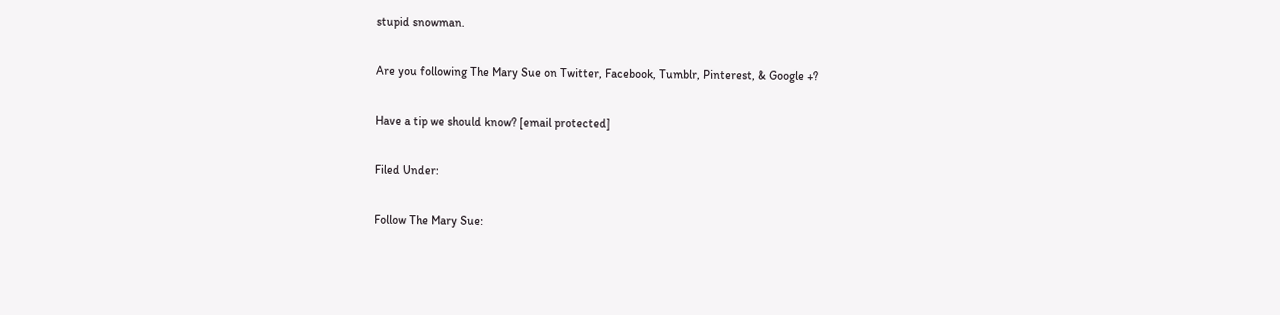stupid snowman.

Are you following The Mary Sue on Twitter, Facebook, Tumblr, Pinterest, & Google +?

Have a tip we should know? [email protected]

Filed Under:

Follow The Mary Sue: